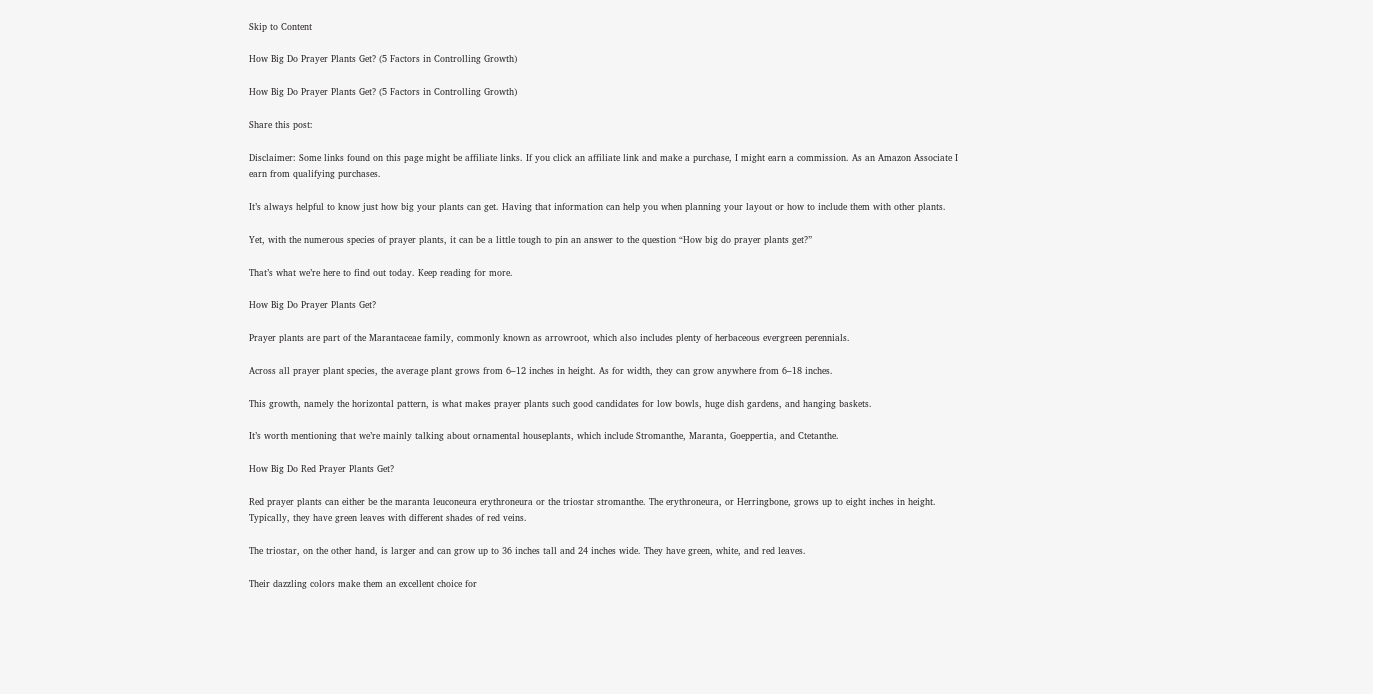Skip to Content

How Big Do Prayer Plants Get? (5 Factors in Controlling Growth)

How Big Do Prayer Plants Get? (5 Factors in Controlling Growth)

Share this post:

Disclaimer: Some links found on this page might be affiliate links. If you click an affiliate link and make a purchase, I might earn a commission. As an Amazon Associate I earn from qualifying purchases.

It’s always helpful to know just how big your plants can get. Having that information can help you when planning your layout or how to include them with other plants.

Yet, with the numerous species of prayer plants, it can be a little tough to pin an answer to the question “How big do prayer plants get?”

That’s what we’re here to find out today. Keep reading for more.

How Big Do Prayer Plants Get?

Prayer plants are part of the Marantaceae family, commonly known as arrowroot, which also includes plenty of herbaceous evergreen perennials.

Across all prayer plant species, the average plant grows from 6–12 inches in height. As for width, they can grow anywhere from 6–18 inches.

This growth, namely the horizontal pattern, is what makes prayer plants such good candidates for low bowls, huge dish gardens, and hanging baskets.

It’s worth mentioning that we’re mainly talking about ornamental houseplants, which include Stromanthe, Maranta, Goeppertia, and Ctetanthe.

How Big Do Red Prayer Plants Get?

Red prayer plants can either be the maranta leuconeura erythroneura or the triostar stromanthe. The erythroneura, or Herringbone, grows up to eight inches in height. Typically, they have green leaves with different shades of red veins.

The triostar, on the other hand, is larger and can grow up to 36 inches tall and 24 inches wide. They have green, white, and red leaves.

Their dazzling colors make them an excellent choice for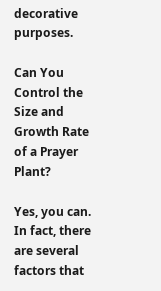decorative purposes.

Can You Control the Size and Growth Rate of a Prayer Plant?

Yes, you can. In fact, there are several factors that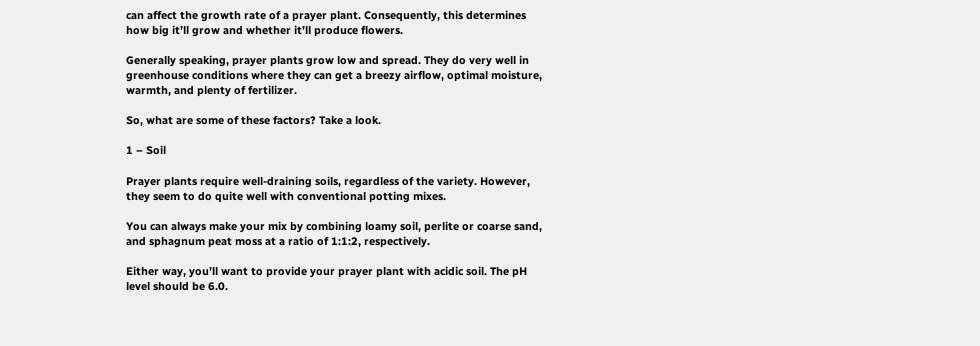can affect the growth rate of a prayer plant. Consequently, this determines how big it’ll grow and whether it’ll produce flowers.

Generally speaking, prayer plants grow low and spread. They do very well in greenhouse conditions where they can get a breezy airflow, optimal moisture, warmth, and plenty of fertilizer.

So, what are some of these factors? Take a look.

1 – Soil

Prayer plants require well-draining soils, regardless of the variety. However, they seem to do quite well with conventional potting mixes.

You can always make your mix by combining loamy soil, perlite or coarse sand, and sphagnum peat moss at a ratio of 1:1:2, respectively.

Either way, you’ll want to provide your prayer plant with acidic soil. The pH level should be 6.0.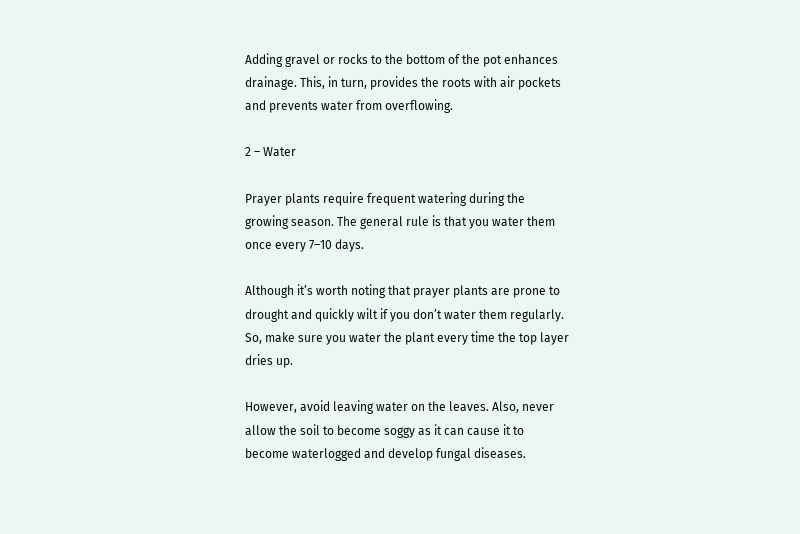Adding gravel or rocks to the bottom of the pot enhances drainage. This, in turn, provides the roots with air pockets and prevents water from overflowing.

2 – Water

Prayer plants require frequent watering during the growing season. The general rule is that you water them once every 7–10 days.

Although it’s worth noting that prayer plants are prone to drought and quickly wilt if you don’t water them regularly. So, make sure you water the plant every time the top layer dries up.

However, avoid leaving water on the leaves. Also, never allow the soil to become soggy as it can cause it to become waterlogged and develop fungal diseases.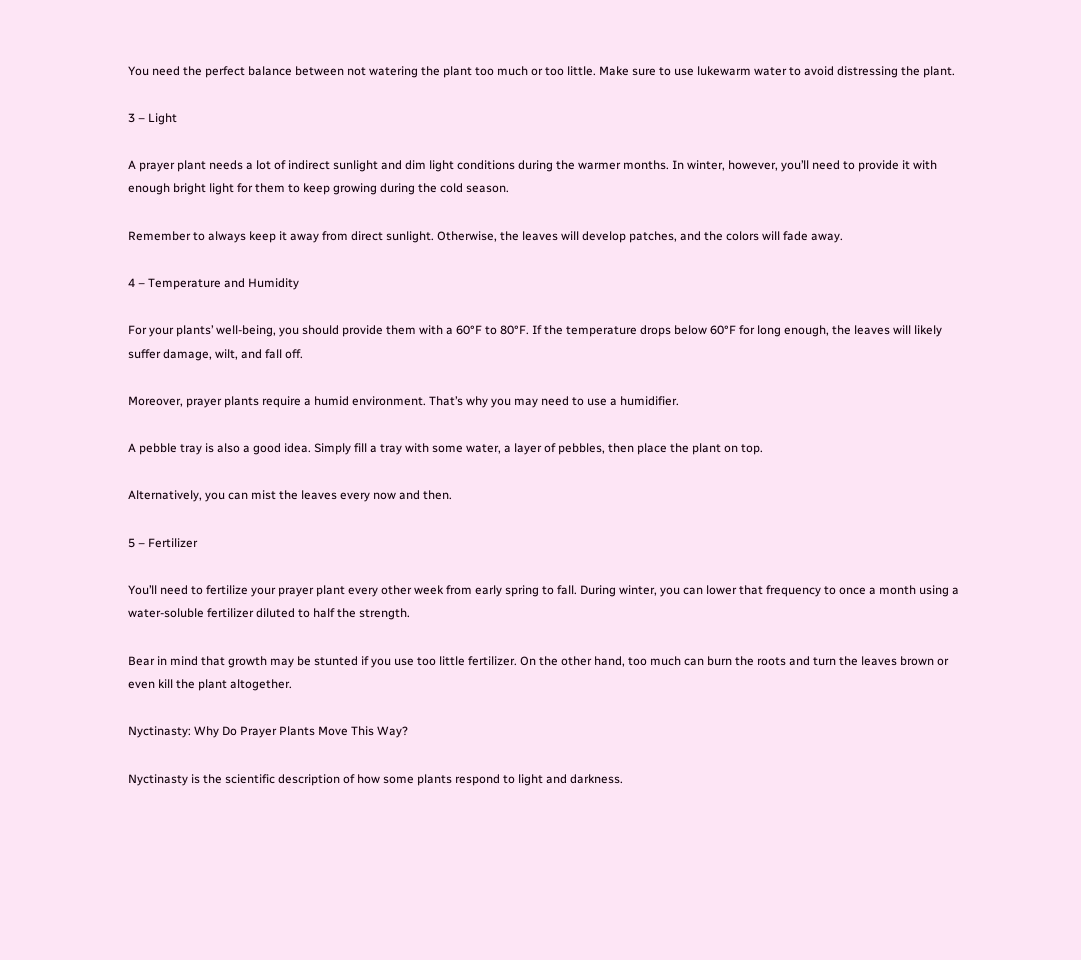You need the perfect balance between not watering the plant too much or too little. Make sure to use lukewarm water to avoid distressing the plant.

3 – Light

A prayer plant needs a lot of indirect sunlight and dim light conditions during the warmer months. In winter, however, you’ll need to provide it with enough bright light for them to keep growing during the cold season.

Remember to always keep it away from direct sunlight. Otherwise, the leaves will develop patches, and the colors will fade away.

4 – Temperature and Humidity

For your plants’ well-being, you should provide them with a 60°F to 80°F. If the temperature drops below 60°F for long enough, the leaves will likely suffer damage, wilt, and fall off.

Moreover, prayer plants require a humid environment. That’s why you may need to use a humidifier.

A pebble tray is also a good idea. Simply fill a tray with some water, a layer of pebbles, then place the plant on top.

Alternatively, you can mist the leaves every now and then.

5 – Fertilizer

You’ll need to fertilize your prayer plant every other week from early spring to fall. During winter, you can lower that frequency to once a month using a water-soluble fertilizer diluted to half the strength.

Bear in mind that growth may be stunted if you use too little fertilizer. On the other hand, too much can burn the roots and turn the leaves brown or even kill the plant altogether.

Nyctinasty: Why Do Prayer Plants Move This Way?

Nyctinasty is the scientific description of how some plants respond to light and darkness.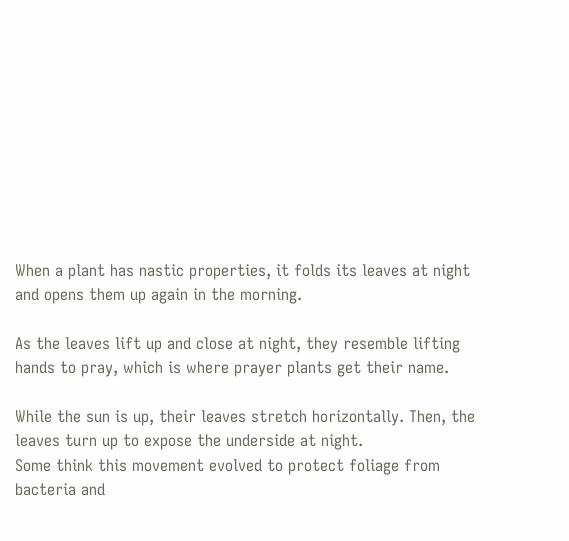When a plant has nastic properties, it folds its leaves at night and opens them up again in the morning.

As the leaves lift up and close at night, they resemble lifting hands to pray, which is where prayer plants get their name.

While the sun is up, their leaves stretch horizontally. Then, the leaves turn up to expose the underside at night.
Some think this movement evolved to protect foliage from bacteria and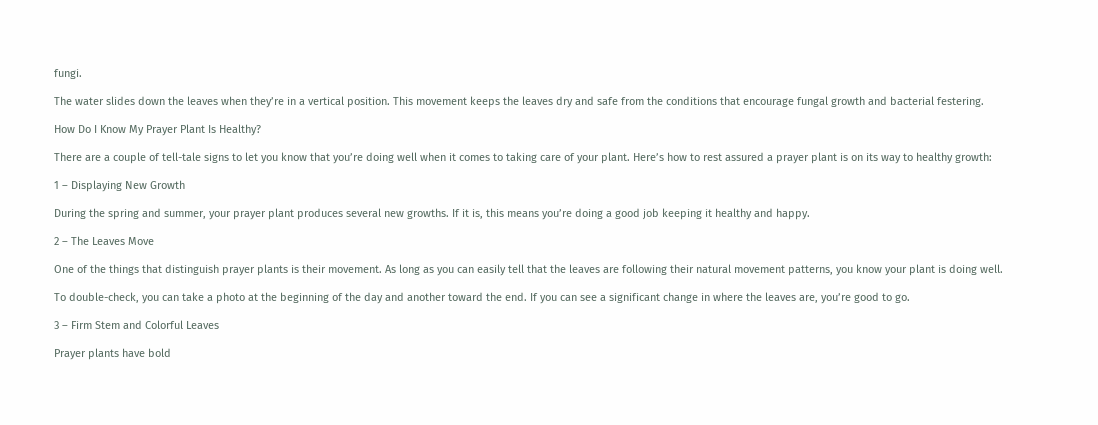fungi.

The water slides down the leaves when they’re in a vertical position. This movement keeps the leaves dry and safe from the conditions that encourage fungal growth and bacterial festering.

How Do I Know My Prayer Plant Is Healthy?

There are a couple of tell-tale signs to let you know that you’re doing well when it comes to taking care of your plant. Here’s how to rest assured a prayer plant is on its way to healthy growth:

1 – Displaying New Growth

During the spring and summer, your prayer plant produces several new growths. If it is, this means you’re doing a good job keeping it healthy and happy.

2 – The Leaves Move

One of the things that distinguish prayer plants is their movement. As long as you can easily tell that the leaves are following their natural movement patterns, you know your plant is doing well.

To double-check, you can take a photo at the beginning of the day and another toward the end. If you can see a significant change in where the leaves are, you’re good to go.

3 – Firm Stem and Colorful Leaves

Prayer plants have bold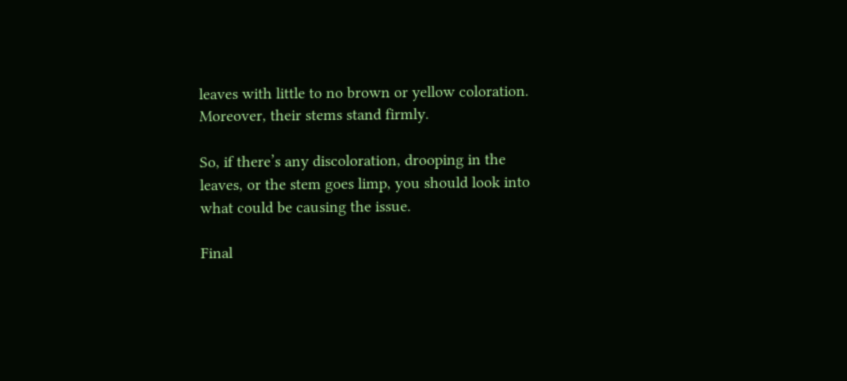leaves with little to no brown or yellow coloration. Moreover, their stems stand firmly.

So, if there’s any discoloration, drooping in the leaves, or the stem goes limp, you should look into what could be causing the issue.

Final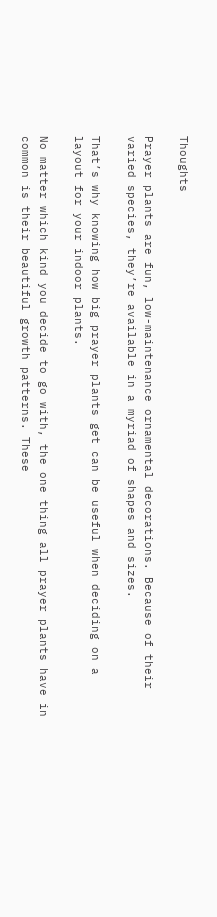Thoughts

Prayer plants are fun, low-maintenance ornamental decorations. Because of their varied species, they’re available in a myriad of shapes and sizes.

That’s why knowing how big prayer plants get can be useful when deciding on a layout for your indoor plants.

No matter which kind you decide to go with, the one thing all prayer plants have in common is their beautiful growth patterns. These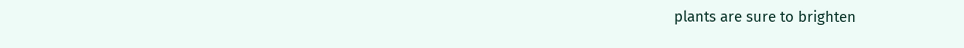plants are sure to brighten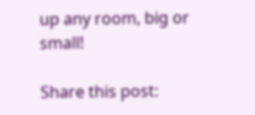up any room, big or small!

Share this post: